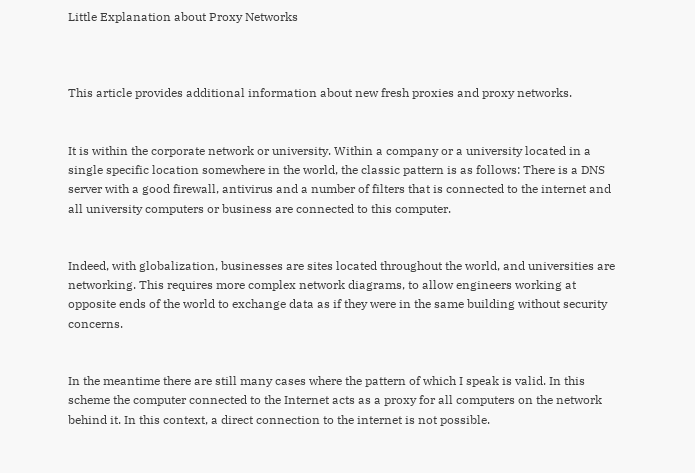Little Explanation about Proxy Networks



This article provides additional information about new fresh proxies and proxy networks.


It is within the corporate network or university. Within a company or a university located in a single specific location somewhere in the world, the classic pattern is as follows: There is a DNS server with a good firewall, antivirus and a number of filters that is connected to the internet and all university computers or business are connected to this computer.


Indeed, with globalization, businesses are sites located throughout the world, and universities are networking. This requires more complex network diagrams, to allow engineers working at opposite ends of the world to exchange data as if they were in the same building without security concerns.


In the meantime there are still many cases where the pattern of which I speak is valid. In this scheme the computer connected to the Internet acts as a proxy for all computers on the network behind it. In this context, a direct connection to the internet is not possible.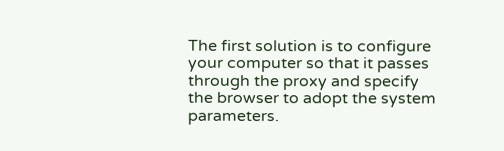The first solution is to configure your computer so that it passes through the proxy and specify the browser to adopt the system parameters.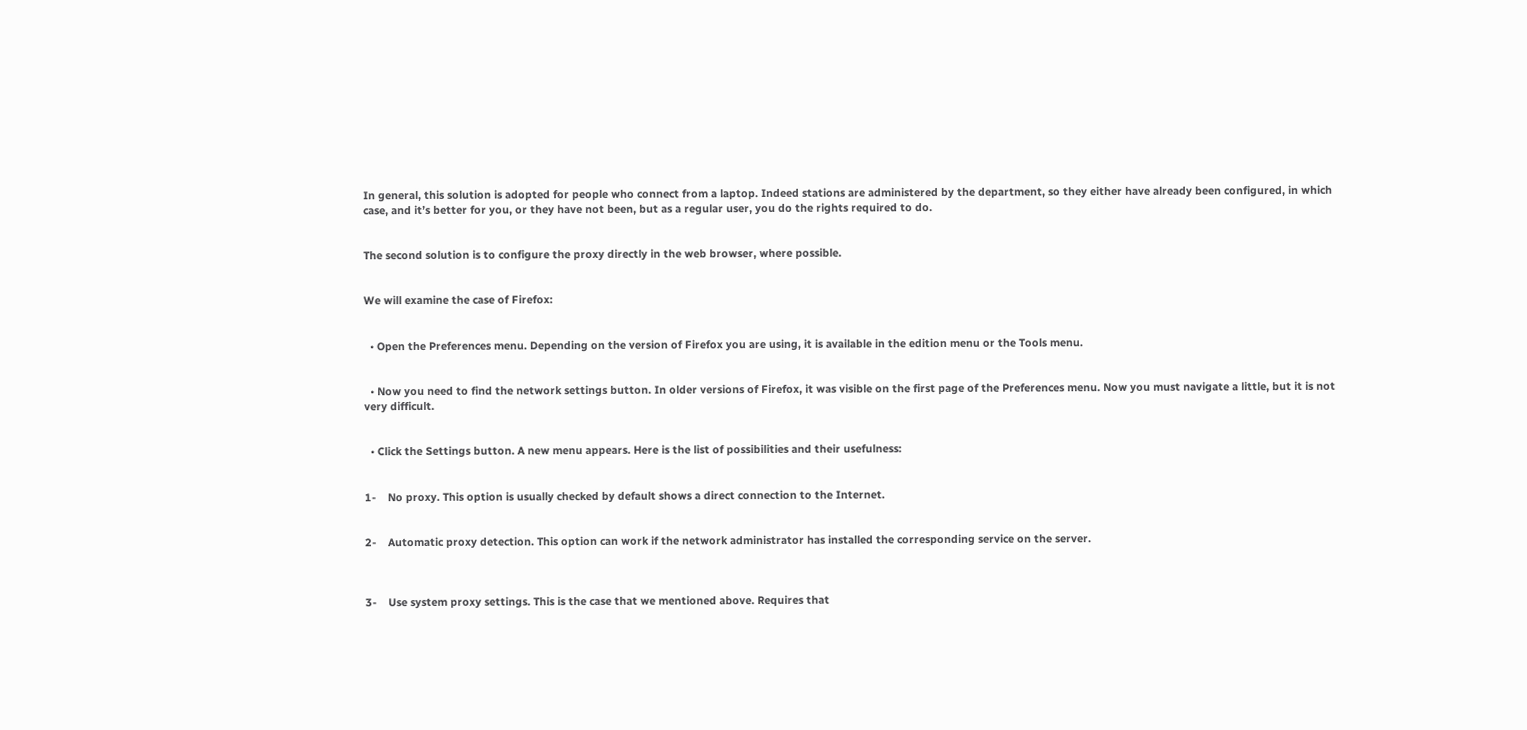In general, this solution is adopted for people who connect from a laptop. Indeed stations are administered by the department, so they either have already been configured, in which case, and it’s better for you, or they have not been, but as a regular user, you do the rights required to do.


The second solution is to configure the proxy directly in the web browser, where possible.


We will examine the case of Firefox:


  • Open the Preferences menu. Depending on the version of Firefox you are using, it is available in the edition menu or the Tools menu.


  • Now you need to find the network settings button. In older versions of Firefox, it was visible on the first page of the Preferences menu. Now you must navigate a little, but it is not very difficult.


  • Click the Settings button. A new menu appears. Here is the list of possibilities and their usefulness:


1-    No proxy. This option is usually checked by default shows a direct connection to the Internet.


2-    Automatic proxy detection. This option can work if the network administrator has installed the corresponding service on the server.



3-    Use system proxy settings. This is the case that we mentioned above. Requires that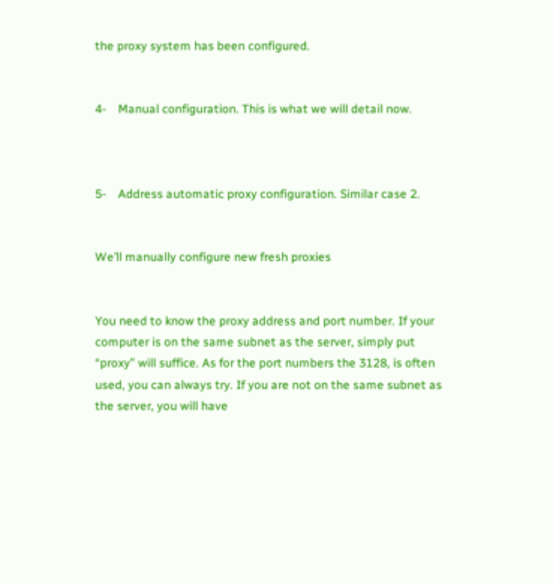the proxy system has been configured.


4-    Manual configuration. This is what we will detail now.



5-    Address automatic proxy configuration. Similar case 2.


We’ll manually configure new fresh proxies


You need to know the proxy address and port number. If your computer is on the same subnet as the server, simply put “proxy” will suffice. As for the port numbers the 3128, is often used, you can always try. If you are not on the same subnet as the server, you will have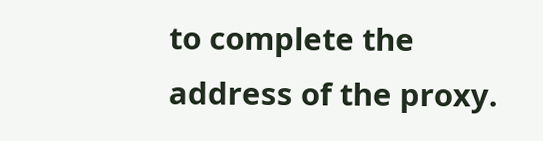to complete the address of the proxy.